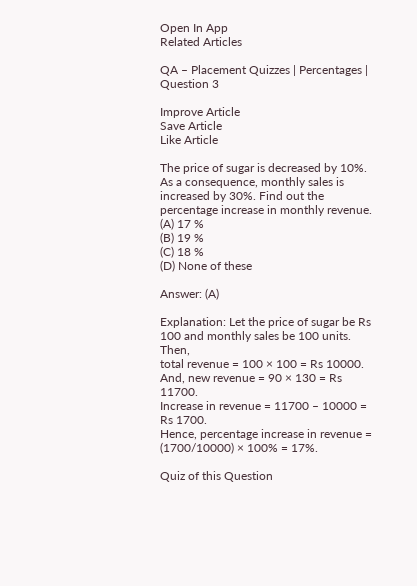Open In App
Related Articles

QA – Placement Quizzes | Percentages | Question 3

Improve Article
Save Article
Like Article

The price of sugar is decreased by 10%. As a consequence, monthly sales is increased by 30%. Find out the percentage increase in monthly revenue.
(A) 17 %
(B) 19 %
(C) 18 %
(D) None of these

Answer: (A)

Explanation: Let the price of sugar be Rs 100 and monthly sales be 100 units. Then,
total revenue = 100 × 100 = Rs 10000.
And, new revenue = 90 × 130 = Rs 11700.
Increase in revenue = 11700 – 10000 = Rs 1700.
Hence, percentage increase in revenue = (1700/10000) × 100% = 17%.

Quiz of this Question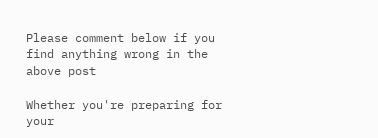Please comment below if you find anything wrong in the above post

Whether you're preparing for your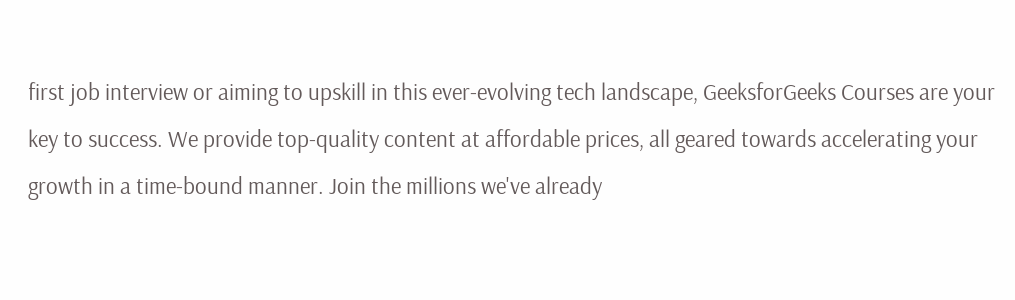first job interview or aiming to upskill in this ever-evolving tech landscape, GeeksforGeeks Courses are your key to success. We provide top-quality content at affordable prices, all geared towards accelerating your growth in a time-bound manner. Join the millions we've already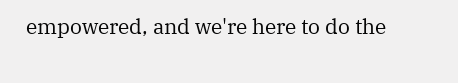empowered, and we're here to do the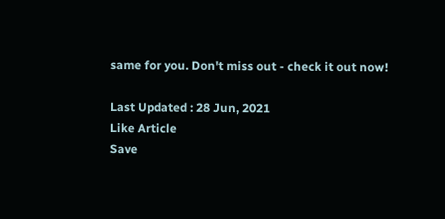same for you. Don't miss out - check it out now!

Last Updated : 28 Jun, 2021
Like Article
Save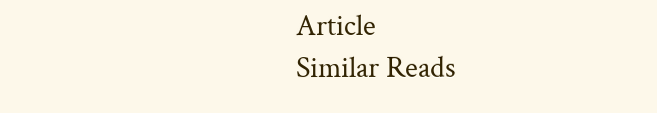Article
Similar Reads